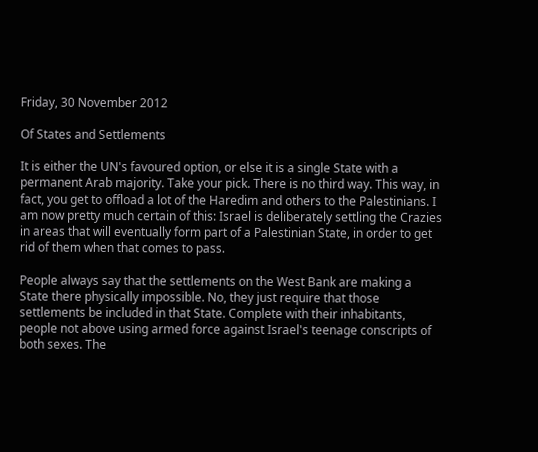Friday, 30 November 2012

Of States and Settlements

It is either the UN's favoured option, or else it is a single State with a permanent Arab majority. Take your pick. There is no third way. This way, in fact, you get to offload a lot of the Haredim and others to the Palestinians. I am now pretty much certain of this: Israel is deliberately settling the Crazies in areas that will eventually form part of a Palestinian State, in order to get rid of them when that comes to pass.

People always say that the settlements on the West Bank are making a State there physically impossible. No, they just require that those settlements be included in that State. Complete with their inhabitants, people not above using armed force against Israel's teenage conscripts of both sexes. The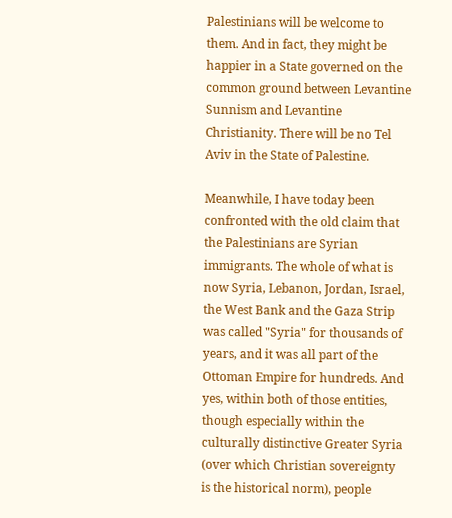Palestinians will be welcome to them. And in fact, they might be happier in a State governed on the common ground between Levantine Sunnism and Levantine Christianity. There will be no Tel Aviv in the State of Palestine.

Meanwhile, I have today been confronted with the old claim that the Palestinians are Syrian immigrants. The whole of what is now Syria, Lebanon, Jordan, Israel, the West Bank and the Gaza Strip was called "Syria" for thousands of years, and it was all part of the Ottoman Empire for hundreds. And yes, within both of those entities, though especially within the culturally distinctive Greater Syria (over which Christian sovereignty is the historical norm), people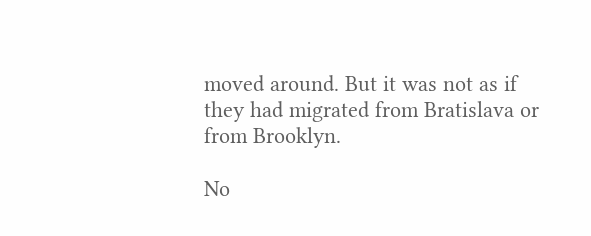moved around. But it was not as if they had migrated from Bratislava or from Brooklyn.

No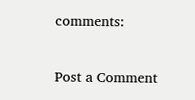comments:

Post a Comment